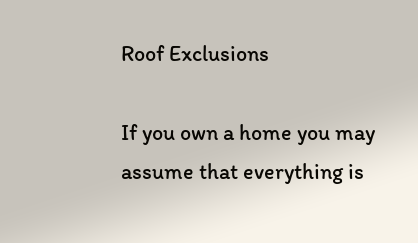Roof Exclusions

If you own a home you may assume that everything is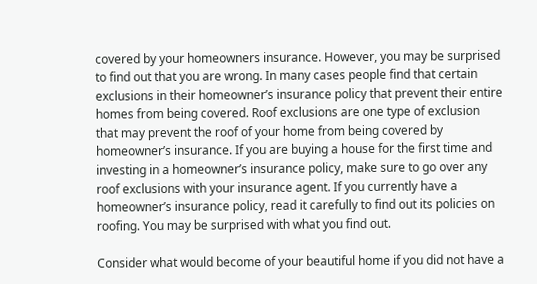covered by your homeowners insurance. However, you may be surprised to find out that you are wrong. In many cases people find that certain exclusions in their homeowner’s insurance policy that prevent their entire homes from being covered. Roof exclusions are one type of exclusion that may prevent the roof of your home from being covered by homeowner’s insurance. If you are buying a house for the first time and investing in a homeowner’s insurance policy, make sure to go over any roof exclusions with your insurance agent. If you currently have a homeowner’s insurance policy, read it carefully to find out its policies on roofing. You may be surprised with what you find out.

Consider what would become of your beautiful home if you did not have a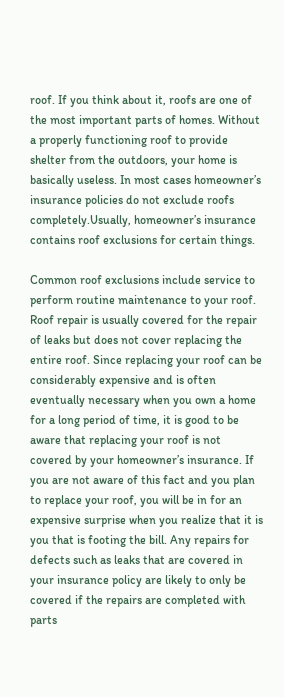roof. If you think about it, roofs are one of the most important parts of homes. Without a properly functioning roof to provide shelter from the outdoors, your home is basically useless. In most cases homeowner’s insurance policies do not exclude roofs completely.Usually, homeowner’s insurance contains roof exclusions for certain things.

Common roof exclusions include service to perform routine maintenance to your roof. Roof repair is usually covered for the repair of leaks but does not cover replacing the entire roof. Since replacing your roof can be considerably expensive and is often eventually necessary when you own a home for a long period of time, it is good to be aware that replacing your roof is not covered by your homeowner’s insurance. If you are not aware of this fact and you plan to replace your roof, you will be in for an expensive surprise when you realize that it is you that is footing the bill. Any repairs for defects such as leaks that are covered in your insurance policy are likely to only be covered if the repairs are completed with parts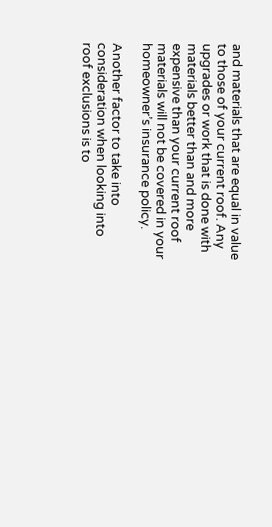and materials that are equal in value to those of your current roof. Any upgrades or work that is done with materials better than and more expensive than your current roof materials will not be covered in your homeowner’s insurance policy.

Another factor to take into consideration when looking into roof exclusions is to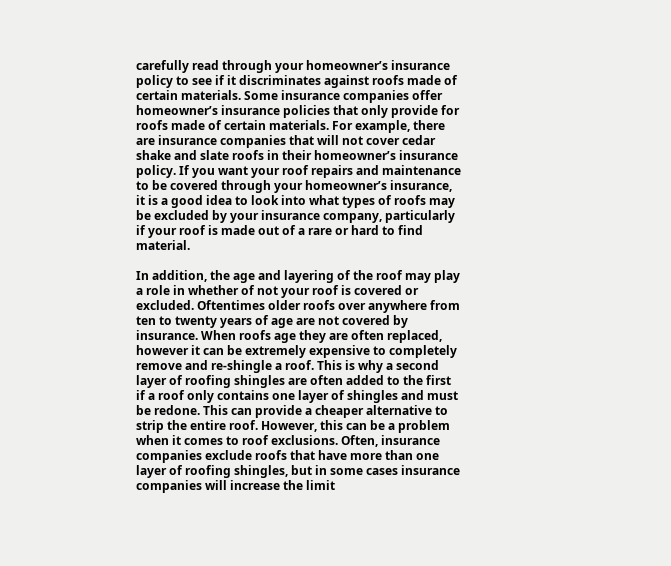carefully read through your homeowner’s insurance policy to see if it discriminates against roofs made of certain materials. Some insurance companies offer homeowner’s insurance policies that only provide for roofs made of certain materials. For example, there are insurance companies that will not cover cedar shake and slate roofs in their homeowner’s insurance policy. If you want your roof repairs and maintenance to be covered through your homeowner’s insurance, it is a good idea to look into what types of roofs may be excluded by your insurance company, particularly if your roof is made out of a rare or hard to find material.

In addition, the age and layering of the roof may play a role in whether of not your roof is covered or excluded. Oftentimes older roofs over anywhere from ten to twenty years of age are not covered by insurance. When roofs age they are often replaced, however it can be extremely expensive to completely remove and re-shingle a roof. This is why a second layer of roofing shingles are often added to the first if a roof only contains one layer of shingles and must be redone. This can provide a cheaper alternative to strip the entire roof. However, this can be a problem when it comes to roof exclusions. Often, insurance companies exclude roofs that have more than one layer of roofing shingles, but in some cases insurance companies will increase the limit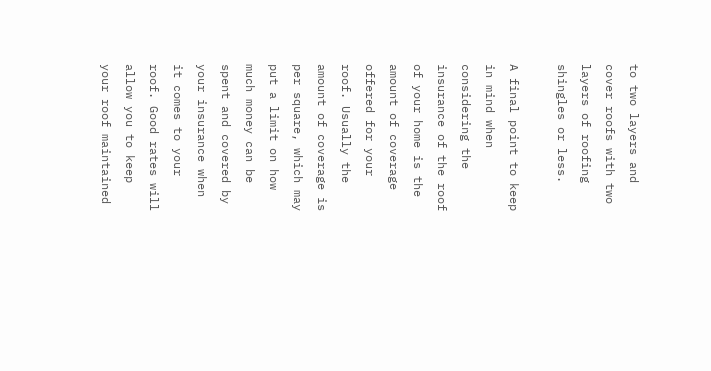to two layers and cover roofs with two layers of roofing shingles or less.

A final point to keep in mind when considering the insurance of the roof of your home is the amount of coverage offered for your roof. Usually the amount of coverage is per square, which may put a limit on how much money can be spent and covered by your insurance when it comes to your roof. Good rates will allow you to keep your roof maintained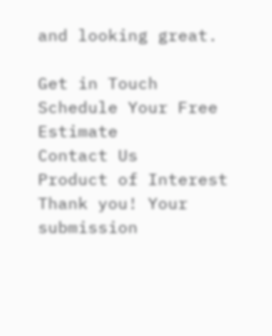and looking great.

Get in Touch
Schedule Your Free Estimate
Contact Us
Product of Interest
Thank you! Your submission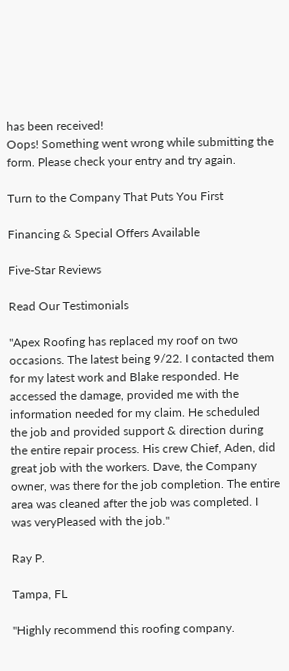has been received!
Oops! Something went wrong while submitting the form. Please check your entry and try again.

Turn to the Company That Puts You First

Financing & Special Offers Available

Five-Star Reviews

Read Our Testimonials

"Apex Roofing has replaced my roof on two occasions. The latest being 9/22. I contacted them for my latest work and Blake responded. He accessed the damage, provided me with the information needed for my claim. He scheduled the job and provided support & direction during the entire repair process. His crew Chief, Aden, did great job with the workers. Dave, the Company owner, was there for the job completion. The entire area was cleaned after the job was completed. I was veryPleased with the job."

Ray P.

Tampa, FL

"Highly recommend this roofing company.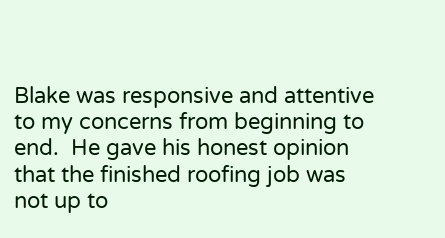Blake was responsive and attentive to my concerns from beginning to end.  He gave his honest opinion that the finished roofing job was not up to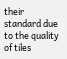their standard due to the quality of tiles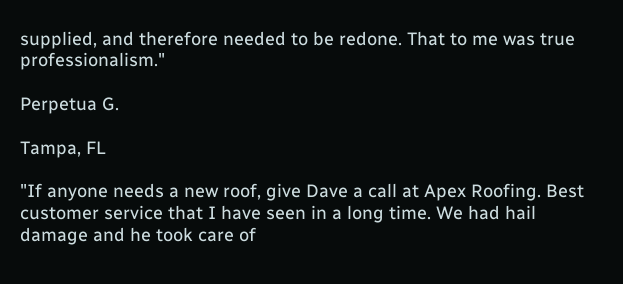supplied, and therefore needed to be redone. That to me was true professionalism."

Perpetua G.

Tampa, FL

"If anyone needs a new roof, give Dave a call at Apex Roofing. Best customer service that I have seen in a long time. We had hail damage and he took care of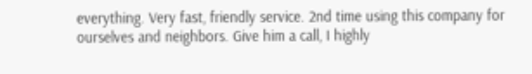everything. Very fast, friendly service. 2nd time using this company for ourselves and neighbors. Give him a call, I highly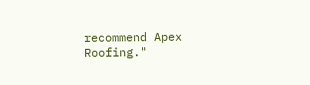recommend Apex Roofing."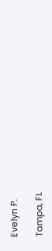Evelyn P.

Tampa, FL